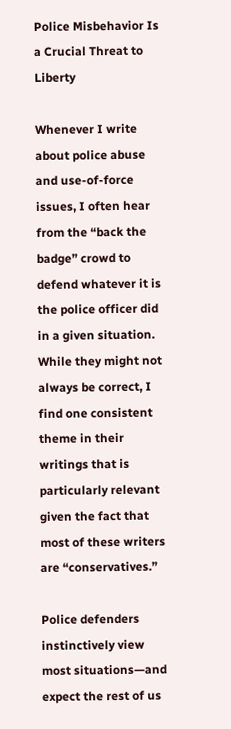Police Misbehavior Is a Crucial Threat to Liberty

Whenever I write about police abuse and use-of-force issues, I often hear from the “back the badge” crowd to defend whatever it is the police officer did in a given situation. While they might not always be correct, I find one consistent theme in their writings that is particularly relevant given the fact that most of these writers are “conservatives.”

Police defenders instinctively view most situations—and expect the rest of us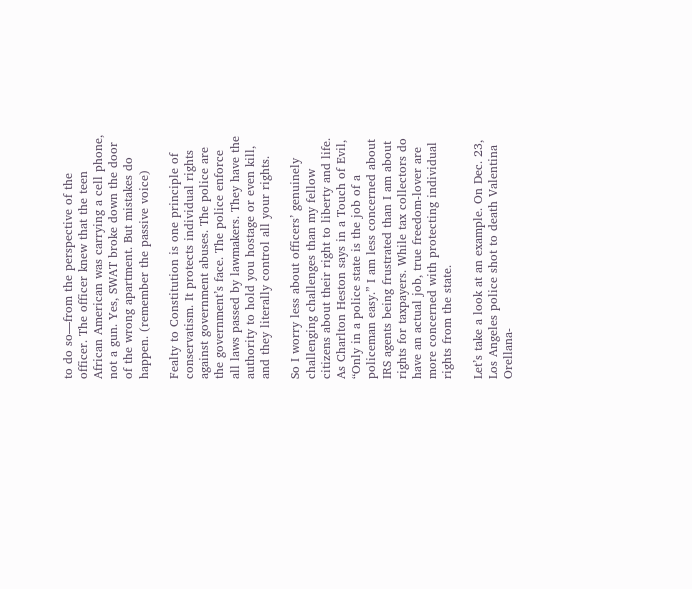to do so—from the perspective of the officer. The officer knew that the teen African American was carrying a cell phone, not a gun. Yes, SWAT broke down the door of the wrong apartment. But mistakes do happen. (remember the passive voice)

Fealty to Constitution is one principle of conservatism. It protects individual rights against government abuses. The police are the government’s face. The police enforce all laws passed by lawmakers. They have the authority to hold you hostage or even kill, and they literally control all your rights.

So I worry less about officers’ genuinely challenging challenges than my fellow citizens about their right to liberty and life. As Charlton Heston says in a Touch of Evil, “Only in a police state is the job of a policeman easy.” I am less concerned about IRS agents being frustrated than I am about rights for taxpayers. While tax collectors do have an actual job, true freedom-lover are more concerned with protecting individual rights from the state.

Let’s take a look at an example. On Dec. 23, Los Angeles police shot to death Valentina Orellana-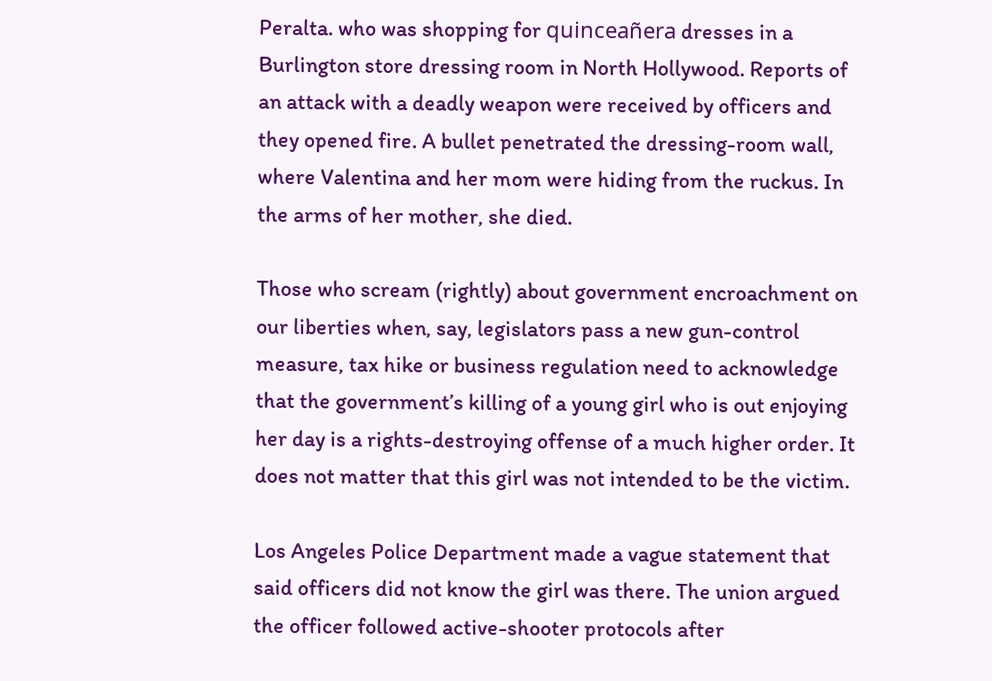Peralta. who was shopping for quinceañera dresses in a Burlington store dressing room in North Hollywood. Reports of an attack with a deadly weapon were received by officers and they opened fire. A bullet penetrated the dressing-room wall, where Valentina and her mom were hiding from the ruckus. In the arms of her mother, she died.

Those who scream (rightly) about government encroachment on our liberties when, say, legislators pass a new gun-control measure, tax hike or business regulation need to acknowledge that the government’s killing of a young girl who is out enjoying her day is a rights-destroying offense of a much higher order. It does not matter that this girl was not intended to be the victim.

Los Angeles Police Department made a vague statement that said officers did not know the girl was there. The union argued the officer followed active-shooter protocols after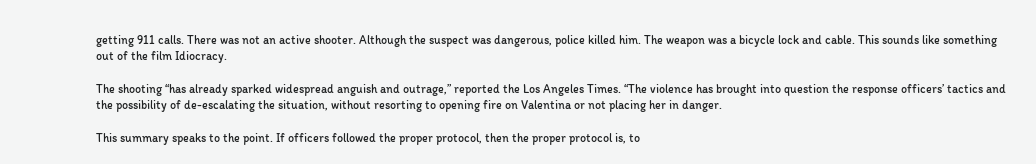getting 911 calls. There was not an active shooter. Although the suspect was dangerous, police killed him. The weapon was a bicycle lock and cable. This sounds like something out of the film Idiocracy.

The shooting “has already sparked widespread anguish and outrage,” reported the Los Angeles Times. “The violence has brought into question the response officers’ tactics and the possibility of de-escalating the situation, without resorting to opening fire on Valentina or not placing her in danger.

This summary speaks to the point. If officers followed the proper protocol, then the proper protocol is, to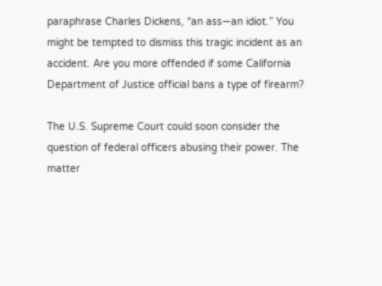paraphrase Charles Dickens, “an ass—an idiot.” You might be tempted to dismiss this tragic incident as an accident. Are you more offended if some California Department of Justice official bans a type of firearm?

The U.S. Supreme Court could soon consider the question of federal officers abusing their power. The matter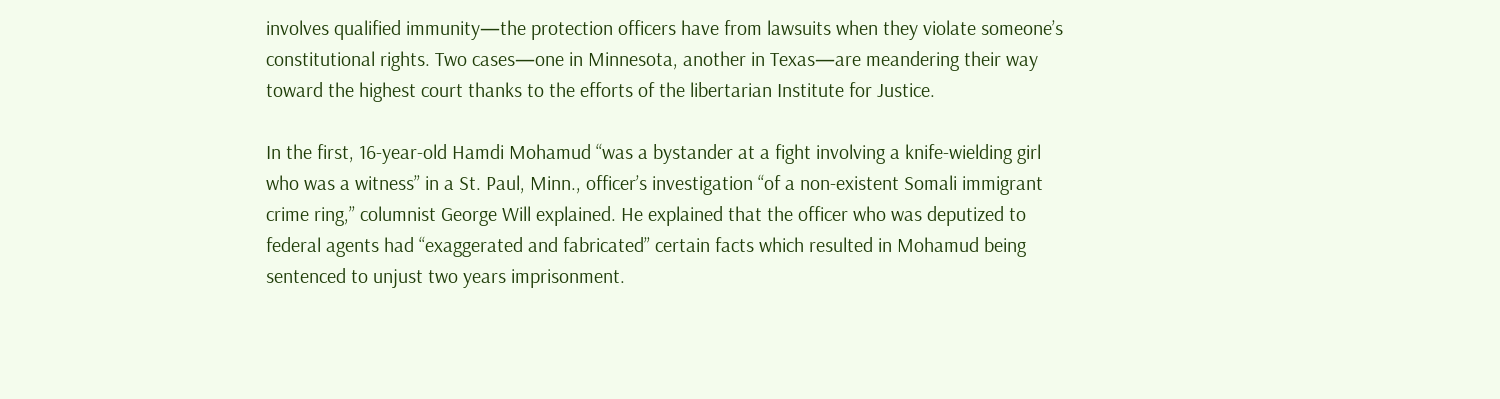involves qualified immunity—the protection officers have from lawsuits when they violate someone’s constitutional rights. Two cases—one in Minnesota, another in Texas—are meandering their way toward the highest court thanks to the efforts of the libertarian Institute for Justice.

In the first, 16-year-old Hamdi Mohamud “was a bystander at a fight involving a knife-wielding girl who was a witness” in a St. Paul, Minn., officer’s investigation “of a non-existent Somali immigrant crime ring,” columnist George Will explained. He explained that the officer who was deputized to federal agents had “exaggerated and fabricated” certain facts which resulted in Mohamud being sentenced to unjust two years imprisonment.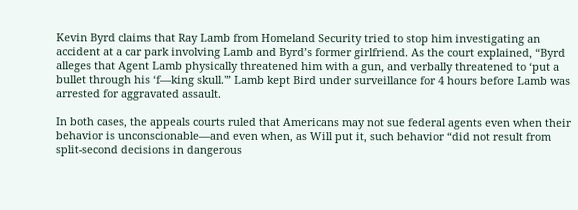Kevin Byrd claims that Ray Lamb from Homeland Security tried to stop him investigating an accident at a car park involving Lamb and Byrd’s former girlfriend. As the court explained, “Byrd alleges that Agent Lamb physically threatened him with a gun, and verbally threatened to ‘put a bullet through his ‘f—king skull.'” Lamb kept Bird under surveillance for 4 hours before Lamb was arrested for aggravated assault.

In both cases, the appeals courts ruled that Americans may not sue federal agents even when their behavior is unconscionable—and even when, as Will put it, such behavior “did not result from split-second decisions in dangerous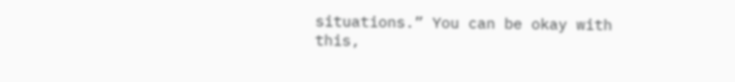situations.” You can be okay with this,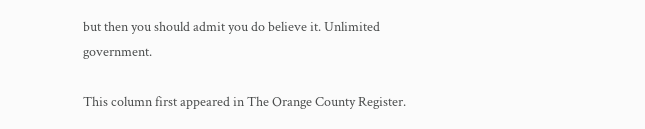but then you should admit you do believe it. Unlimited government.

This column first appeared in The Orange County Register.